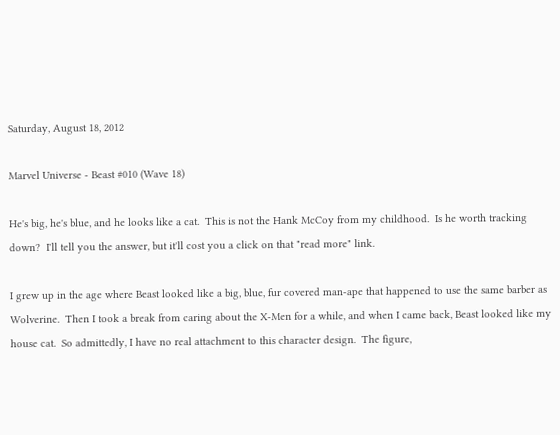Saturday, August 18, 2012

Marvel Universe - Beast #010 (Wave 18)

He's big, he's blue, and he looks like a cat.  This is not the Hank McCoy from my childhood.  Is he worth tracking down?  I'll tell you the answer, but it'll cost you a click on that "read more" link.

I grew up in the age where Beast looked like a big, blue, fur covered man-ape that happened to use the same barber as Wolverine.  Then I took a break from caring about the X-Men for a while, and when I came back, Beast looked like my house cat.  So admittedly, I have no real attachment to this character design.  The figure,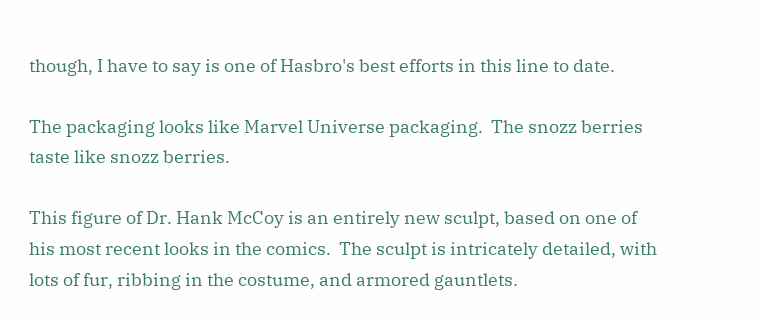though, I have to say is one of Hasbro's best efforts in this line to date.

The packaging looks like Marvel Universe packaging.  The snozz berries taste like snozz berries.

This figure of Dr. Hank McCoy is an entirely new sculpt, based on one of his most recent looks in the comics.  The sculpt is intricately detailed, with lots of fur, ribbing in the costume, and armored gauntlets.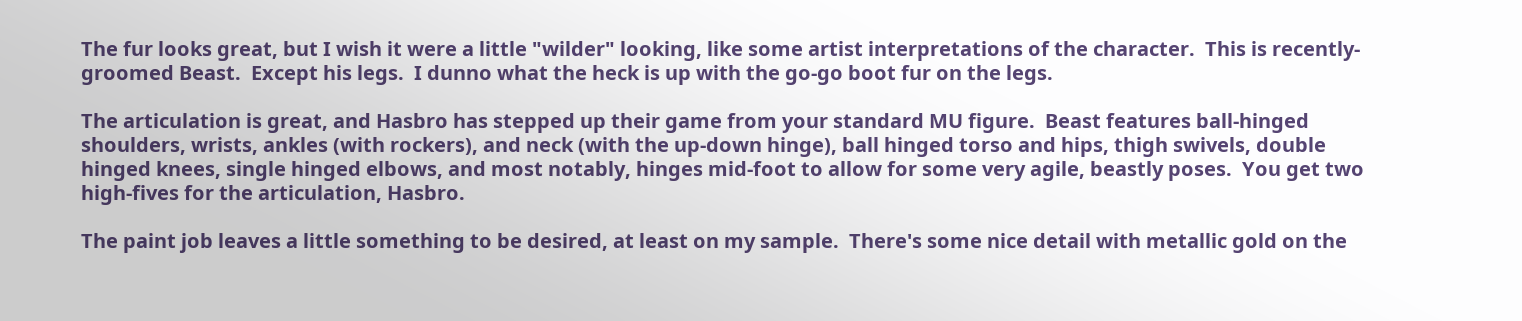The fur looks great, but I wish it were a little "wilder" looking, like some artist interpretations of the character.  This is recently-groomed Beast.  Except his legs.  I dunno what the heck is up with the go-go boot fur on the legs.

The articulation is great, and Hasbro has stepped up their game from your standard MU figure.  Beast features ball-hinged shoulders, wrists, ankles (with rockers), and neck (with the up-down hinge), ball hinged torso and hips, thigh swivels, double hinged knees, single hinged elbows, and most notably, hinges mid-foot to allow for some very agile, beastly poses.  You get two high-fives for the articulation, Hasbro.

The paint job leaves a little something to be desired, at least on my sample.  There's some nice detail with metallic gold on the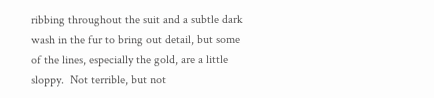ribbing throughout the suit and a subtle dark wash in the fur to bring out detail, but some of the lines, especially the gold, are a little sloppy.  Not terrible, but not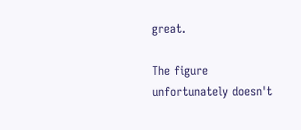great.

The figure unfortunately doesn't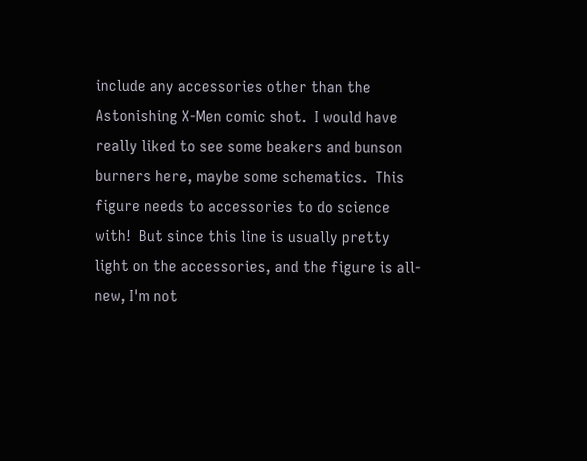include any accessories other than the Astonishing X-Men comic shot.  I would have really liked to see some beakers and bunson burners here, maybe some schematics.  This figure needs to accessories to do science with!  But since this line is usually pretty light on the accessories, and the figure is all-new, I'm not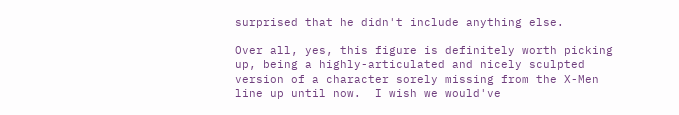surprised that he didn't include anything else.

Over all, yes, this figure is definitely worth picking up, being a highly-articulated and nicely sculpted version of a character sorely missing from the X-Men line up until now.  I wish we would've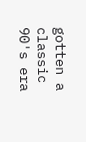gotten a classic 90's era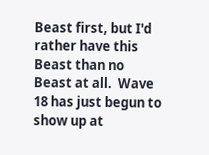Beast first, but I'd rather have this Beast than no Beast at all.  Wave 18 has just begun to show up at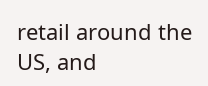retail around the US, and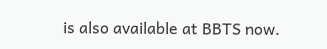is also available at BBTS now.